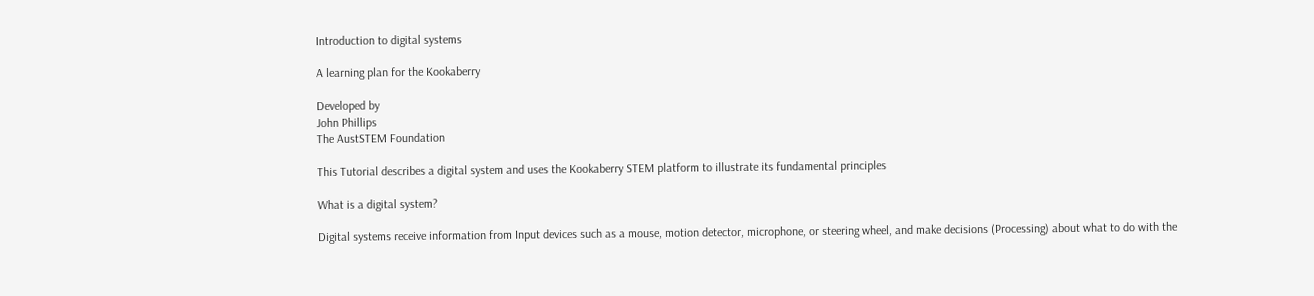Introduction to digital systems

A learning plan for the Kookaberry

Developed by
John Phillips
The AustSTEM Foundation

This Tutorial describes a digital system and uses the Kookaberry STEM platform to illustrate its fundamental principles

What is a digital system?

Digital systems receive information from Input devices such as a mouse, motion detector, microphone, or steering wheel, and make decisions (Processing) about what to do with the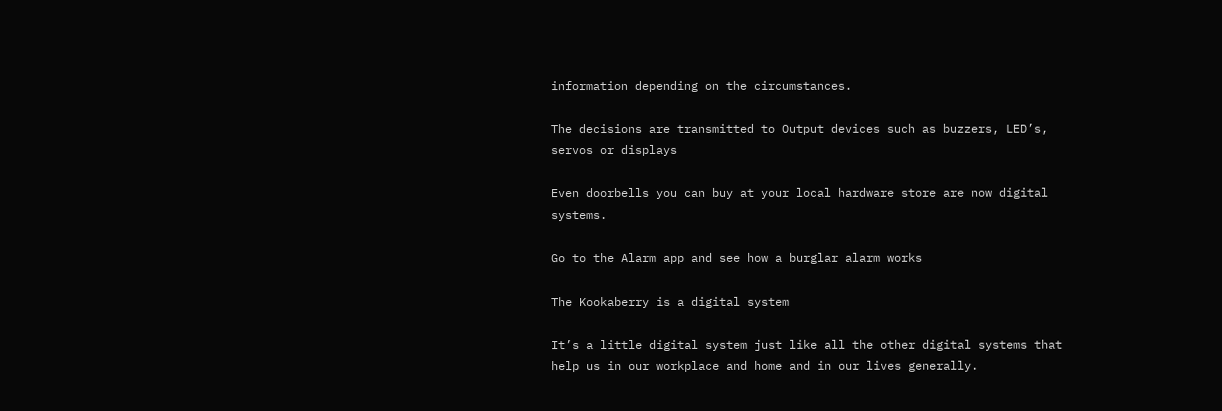information depending on the circumstances.

The decisions are transmitted to Output devices such as buzzers, LED’s, servos or displays

Even doorbells you can buy at your local hardware store are now digital systems.

Go to the Alarm app and see how a burglar alarm works

The Kookaberry is a digital system

It’s a little digital system just like all the other digital systems that help us in our workplace and home and in our lives generally.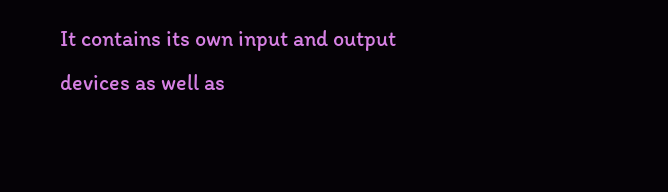It contains its own input and output devices as well as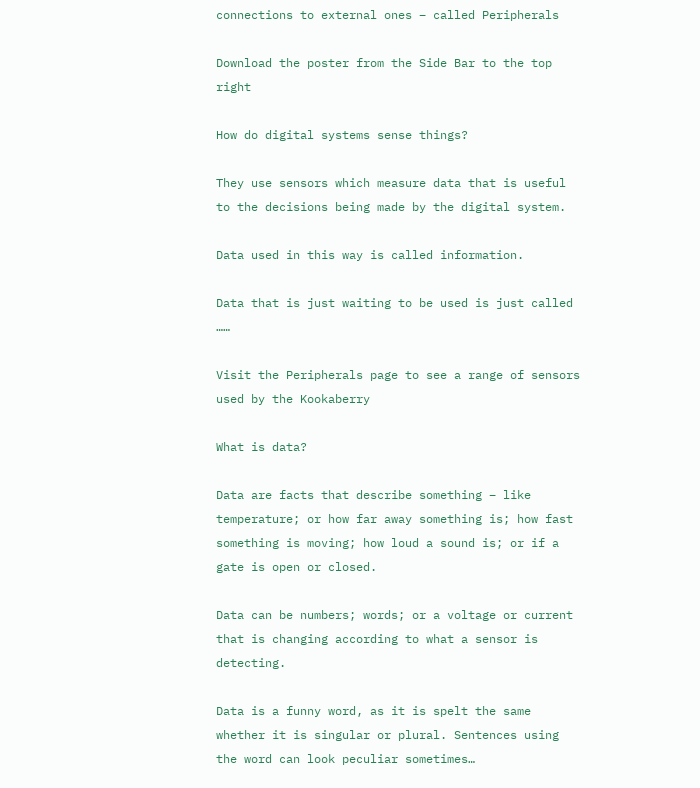connections to external ones – called Peripherals

Download the poster from the Side Bar to the top right

How do digital systems sense things?

They use sensors which measure data that is useful to the decisions being made by the digital system.

Data used in this way is called information.

Data that is just waiting to be used is just called ……

Visit the Peripherals page to see a range of sensors used by the Kookaberry

What is data?

Data are facts that describe something – like temperature; or how far away something is; how fast something is moving; how loud a sound is; or if a gate is open or closed.

Data can be numbers; words; or a voltage or current that is changing according to what a sensor is detecting.

Data is a funny word, as it is spelt the same whether it is singular or plural. Sentences using the word can look peculiar sometimes…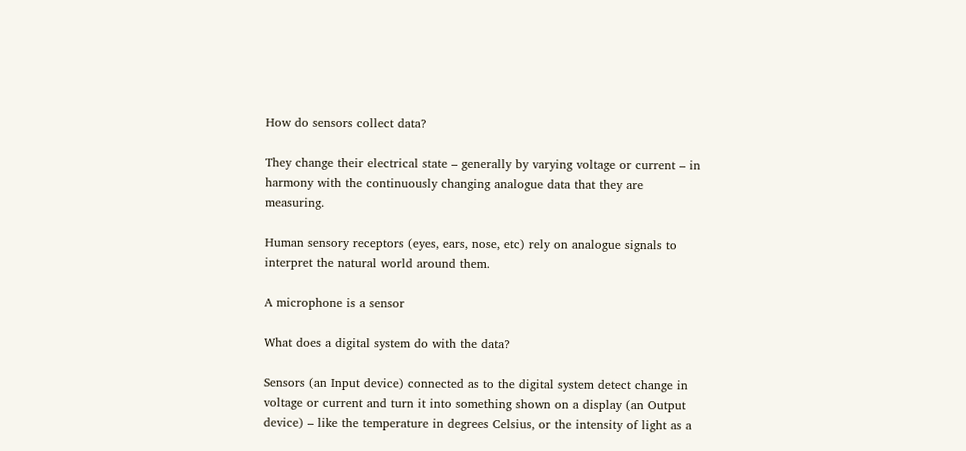How do sensors collect data?

They change their electrical state – generally by varying voltage or current – in harmony with the continuously changing analogue data that they are measuring.

Human sensory receptors (eyes, ears, nose, etc) rely on analogue signals to interpret the natural world around them.

A microphone is a sensor

What does a digital system do with the data?

Sensors (an Input device) connected as to the digital system detect change in voltage or current and turn it into something shown on a display (an Output device) – like the temperature in degrees Celsius, or the intensity of light as a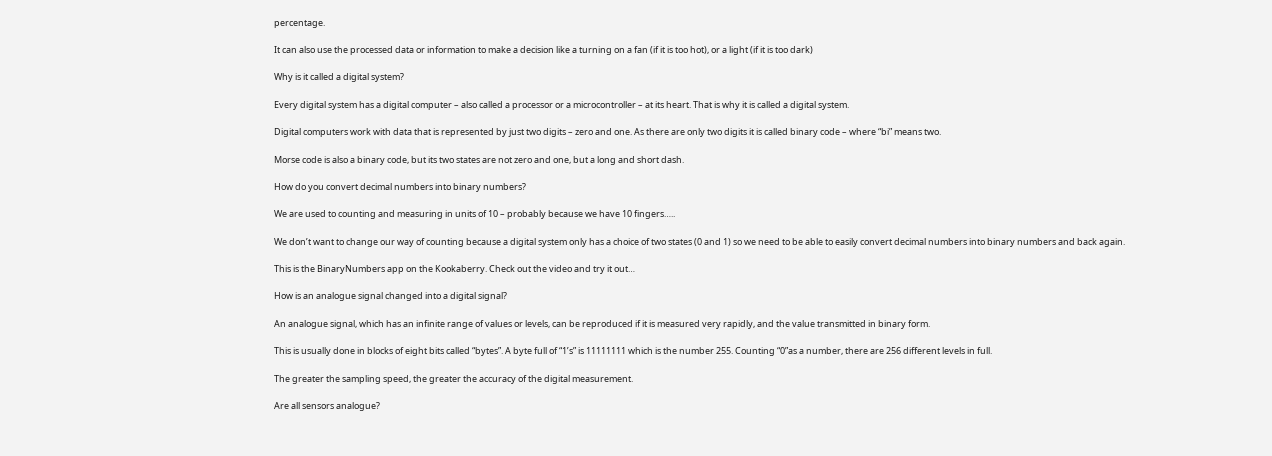percentage.

It can also use the processed data or information to make a decision like a turning on a fan (if it is too hot), or a light (if it is too dark)

Why is it called a digital system?

Every digital system has a digital computer – also called a processor or a microcontroller – at its heart. That is why it is called a digital system.

Digital computers work with data that is represented by just two digits – zero and one. As there are only two digits it is called binary code – where “bi” means two.

Morse code is also a binary code, but its two states are not zero and one, but a long and short dash.

How do you convert decimal numbers into binary numbers?

We are used to counting and measuring in units of 10 – probably because we have 10 fingers…..

We don’t want to change our way of counting because a digital system only has a choice of two states (0 and 1) so we need to be able to easily convert decimal numbers into binary numbers and back again.

This is the BinaryNumbers app on the Kookaberry. Check out the video and try it out…

How is an analogue signal changed into a digital signal?

An analogue signal, which has an infinite range of values or levels, can be reproduced if it is measured very rapidly, and the value transmitted in binary form.

This is usually done in blocks of eight bits called “bytes”. A byte full of “1’s” is 11111111 which is the number 255. Counting “0”as a number, there are 256 different levels in full.

The greater the sampling speed, the greater the accuracy of the digital measurement.

Are all sensors analogue?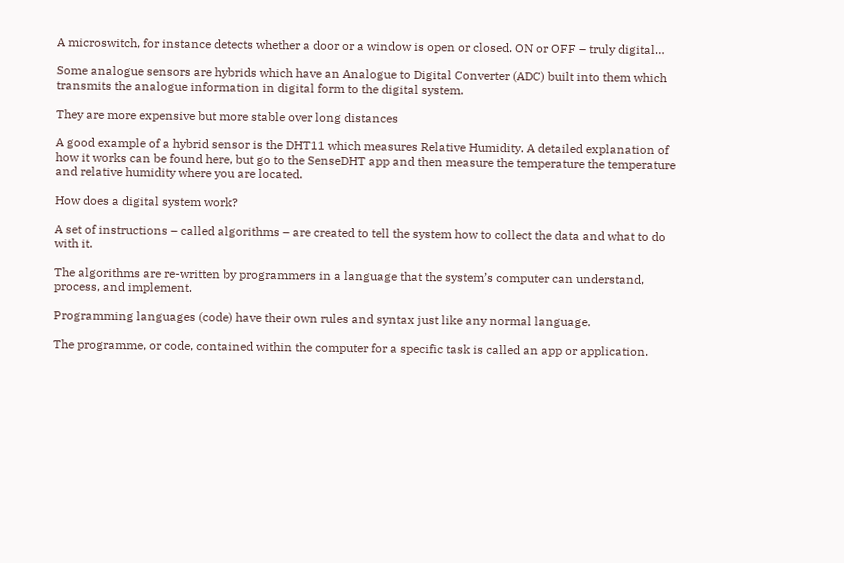A microswitch, for instance detects whether a door or a window is open or closed. ON or OFF – truly digital…

Some analogue sensors are hybrids which have an Analogue to Digital Converter (ADC) built into them which transmits the analogue information in digital form to the digital system.

They are more expensive but more stable over long distances

A good example of a hybrid sensor is the DHT11 which measures Relative Humidity. A detailed explanation of how it works can be found here, but go to the SenseDHT app and then measure the temperature the temperature and relative humidity where you are located.

How does a digital system work?

A set of instructions – called algorithms – are created to tell the system how to collect the data and what to do with it.

The algorithms are re-written by programmers in a language that the system’s computer can understand, process, and implement.

Programming languages (code) have their own rules and syntax just like any normal language.

The programme, or code, contained within the computer for a specific task is called an app or application.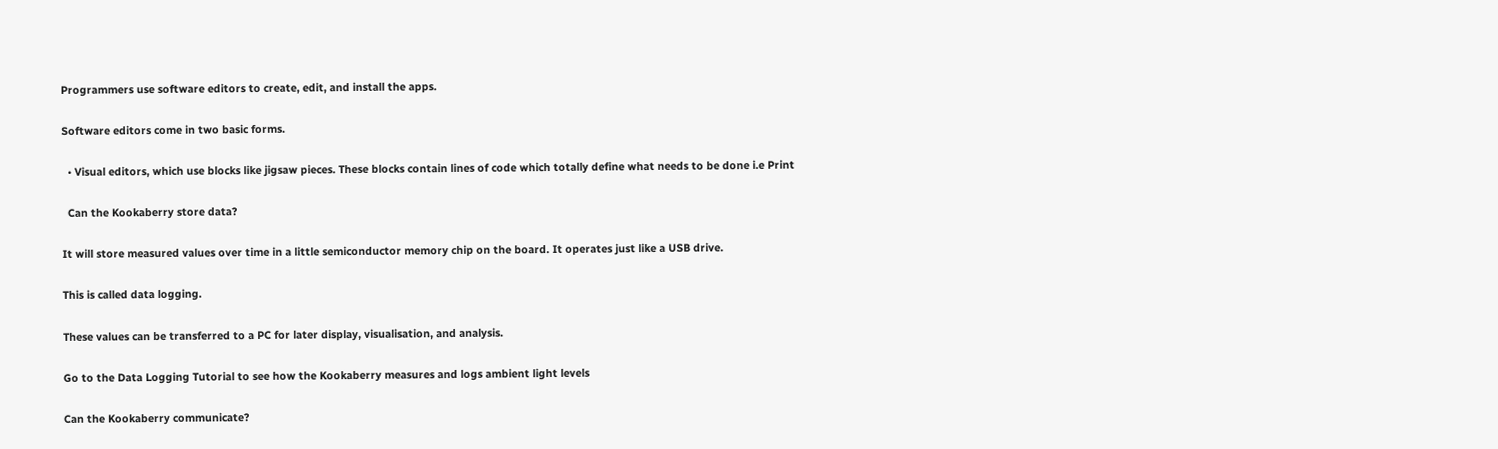Programmers use software editors to create, edit, and install the apps.

Software editors come in two basic forms.

  • Visual editors, which use blocks like jigsaw pieces. These blocks contain lines of code which totally define what needs to be done i.e Print

  Can the Kookaberry store data?

It will store measured values over time in a little semiconductor memory chip on the board. It operates just like a USB drive.

This is called data logging.

These values can be transferred to a PC for later display, visualisation, and analysis.

Go to the Data Logging Tutorial to see how the Kookaberry measures and logs ambient light levels

Can the Kookaberry communicate?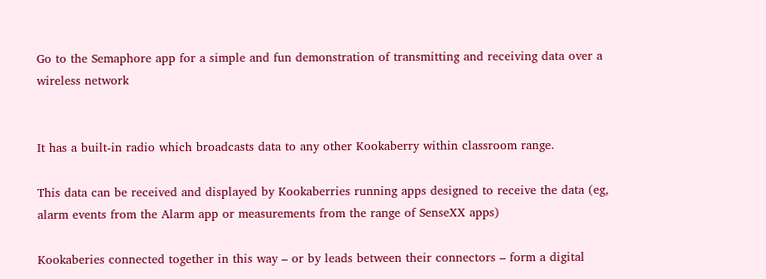Go to the Semaphore app for a simple and fun demonstration of transmitting and receiving data over a wireless network


It has a built-in radio which broadcasts data to any other Kookaberry within classroom range.

This data can be received and displayed by Kookaberries running apps designed to receive the data (eg, alarm events from the Alarm app or measurements from the range of SenseXX apps)

Kookaberies connected together in this way – or by leads between their connectors – form a digital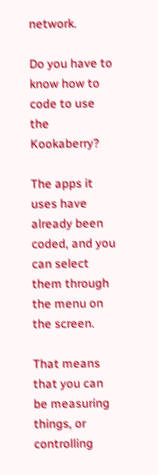network.

Do you have to know how to code to use the Kookaberry?

The apps it uses have already been coded, and you can select them through the menu on the screen.

That means that you can be measuring things, or controlling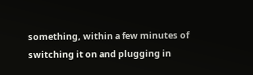something, within a few minutes of switching it on and plugging in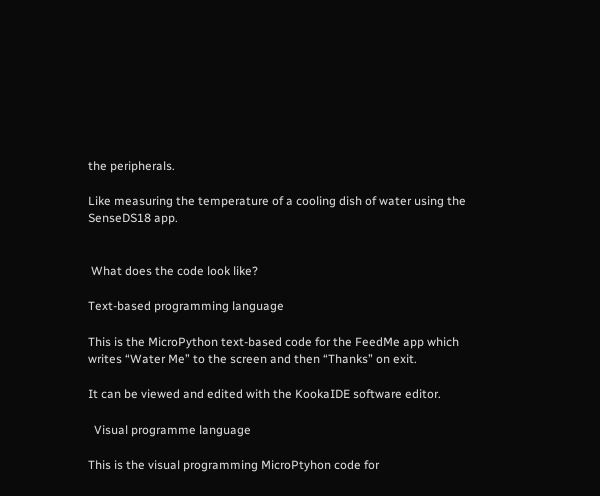the peripherals.

Like measuring the temperature of a cooling dish of water using the SenseDS18 app.


 What does the code look like?

Text-based programming language

This is the MicroPython text-based code for the FeedMe app which writes “Water Me” to the screen and then “Thanks” on exit.

It can be viewed and edited with the KookaIDE software editor.

  Visual programme language

This is the visual programming MicroPtyhon code for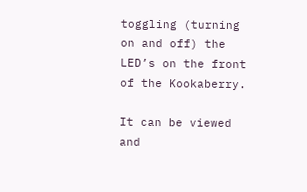toggling (turning on and off) the LED’s on the front of the Kookaberry.

It can be viewed and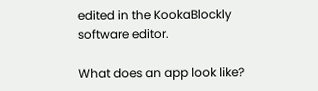edited in the KookaBlockly software editor.

What does an app look like?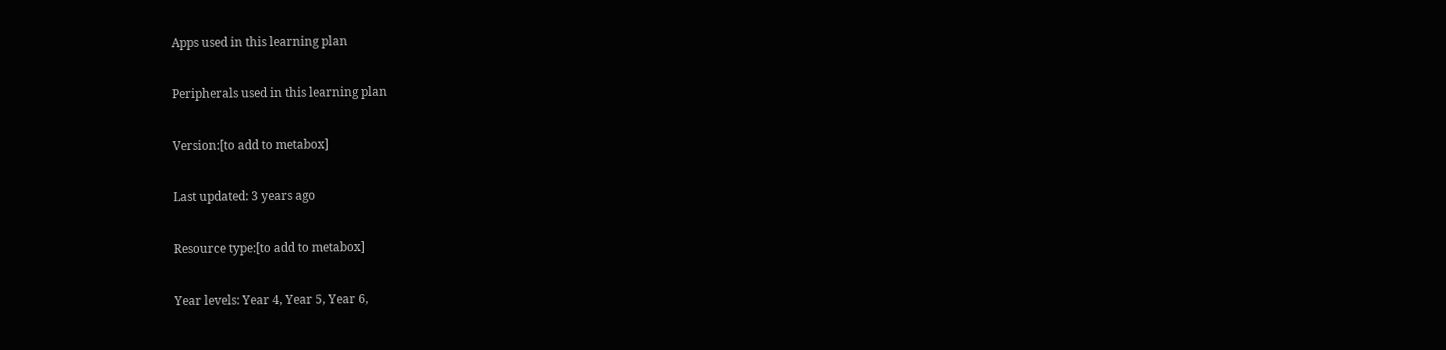Apps used in this learning plan

Peripherals used in this learning plan

Version:[to add to metabox]

Last updated: 3 years ago

Resource type:[to add to metabox]

Year levels: Year 4, Year 5, Year 6,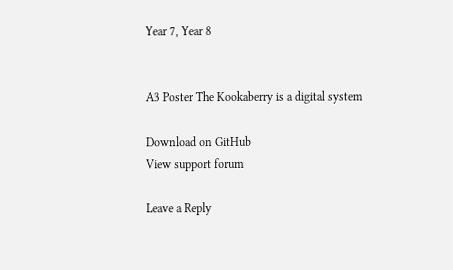Year 7, Year 8


A3 Poster The Kookaberry is a digital system

Download on GitHub
View support forum

Leave a Reply